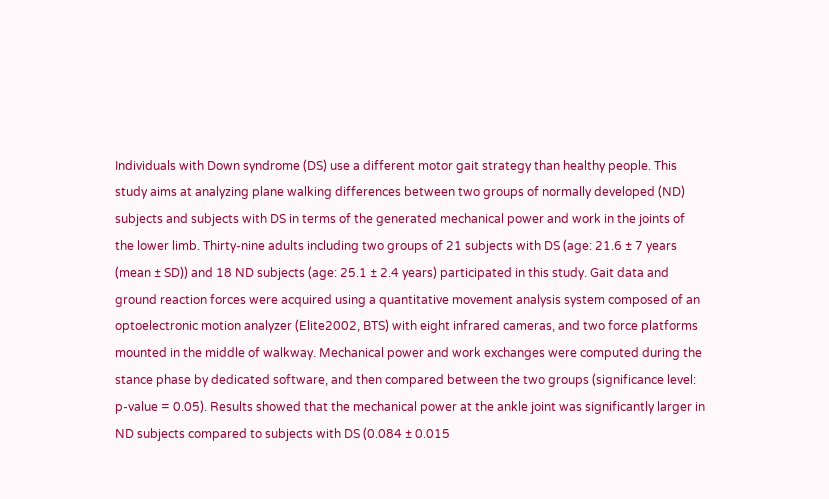Individuals with Down syndrome (DS) use a different motor gait strategy than healthy people. This study aims at analyzing plane walking differences between two groups of normally developed (ND) subjects and subjects with DS in terms of the generated mechanical power and work in the joints of the lower limb. Thirty-nine adults including two groups of 21 subjects with DS (age: 21.6 ± 7 years (mean ± SD)) and 18 ND subjects (age: 25.1 ± 2.4 years) participated in this study. Gait data and ground reaction forces were acquired using a quantitative movement analysis system composed of an optoelectronic motion analyzer (Elite2002, BTS) with eight infrared cameras, and two force platforms mounted in the middle of walkway. Mechanical power and work exchanges were computed during the stance phase by dedicated software, and then compared between the two groups (significance level: p-value = 0.05). Results showed that the mechanical power at the ankle joint was significantly larger in ND subjects compared to subjects with DS (0.084 ± 0.015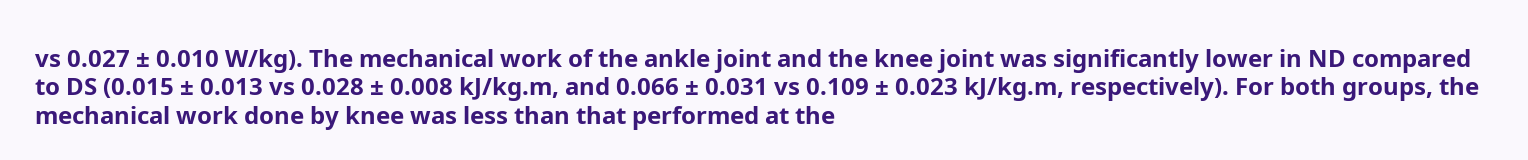vs 0.027 ± 0.010 W/kg). The mechanical work of the ankle joint and the knee joint was significantly lower in ND compared to DS (0.015 ± 0.013 vs 0.028 ± 0.008 kJ/kg.m, and 0.066 ± 0.031 vs 0.109 ± 0.023 kJ/kg.m, respectively). For both groups, the mechanical work done by knee was less than that performed at the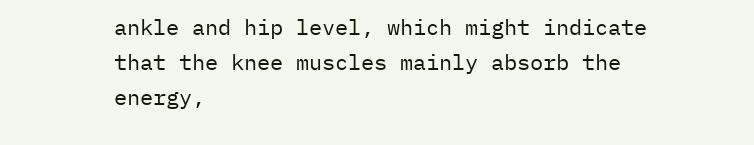ankle and hip level, which might indicate that the knee muscles mainly absorb the energy,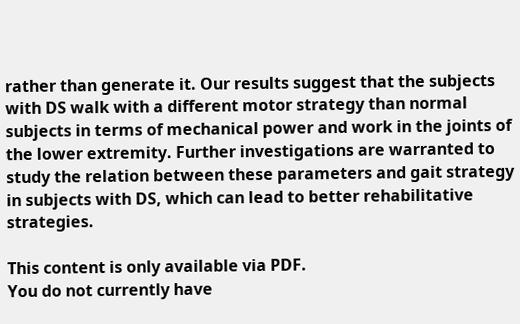rather than generate it. Our results suggest that the subjects with DS walk with a different motor strategy than normal subjects in terms of mechanical power and work in the joints of the lower extremity. Further investigations are warranted to study the relation between these parameters and gait strategy in subjects with DS, which can lead to better rehabilitative strategies.

This content is only available via PDF.
You do not currently have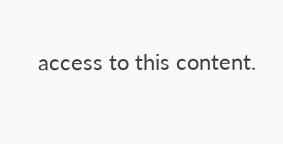access to this content.